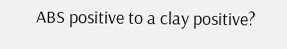ABS positive to a clay positive?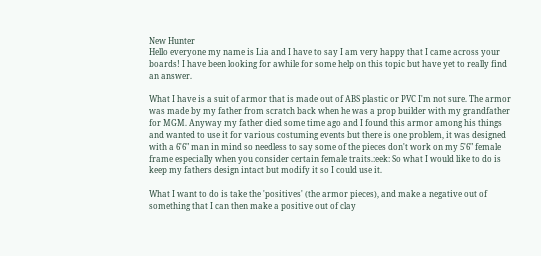New Hunter
Hello everyone my name is Lia and I have to say I am very happy that I came across your boards! I have been looking for awhile for some help on this topic but have yet to really find an answer.

What I have is a suit of armor that is made out of ABS plastic or PVC I'm not sure. The armor was made by my father from scratch back when he was a prop builder with my grandfather for MGM. Anyway my father died some time ago and I found this armor among his things and wanted to use it for various costuming events but there is one problem, it was designed with a 6'6" man in mind so needless to say some of the pieces don't work on my 5'6" female frame especially when you consider certain female traits.:eek: So what I would like to do is keep my fathers design intact but modify it so I could use it.

What I want to do is take the 'positives' (the armor pieces), and make a negative out of something that I can then make a positive out of clay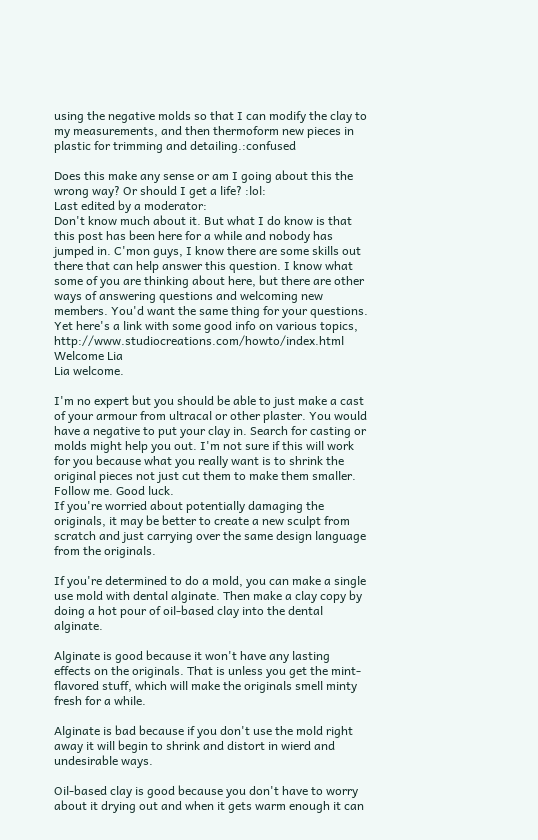using the negative molds so that I can modify the clay to my measurements, and then thermoform new pieces in plastic for trimming and detailing.:confused

Does this make any sense or am I going about this the wrong way? Or should I get a life? :lol:
Last edited by a moderator:
Don't know much about it. But what I do know is that this post has been here for a while and nobody has jumped in. C'mon guys, I know there are some skills out there that can help answer this question. I know what some of you are thinking about here, but there are other ways of answering questions and welcoming new members. You'd want the same thing for your questions. Yet here's a link with some good info on various topics, http://www.studiocreations.com/howto/index.html
Welcome Lia
Lia welcome.

I'm no expert but you should be able to just make a cast of your armour from ultracal or other plaster. You would have a negative to put your clay in. Search for casting or molds might help you out. I'm not sure if this will work for you because what you really want is to shrink the original pieces not just cut them to make them smaller. Follow me. Good luck.
If you're worried about potentially damaging the originals, it may be better to create a new sculpt from scratch and just carrying over the same design language from the originals.

If you're determined to do a mold, you can make a single use mold with dental alginate. Then make a clay copy by doing a hot pour of oil-based clay into the dental alginate.

Alginate is good because it won't have any lasting effects on the originals. That is unless you get the mint-flavored stuff, which will make the originals smell minty fresh for a while.

Alginate is bad because if you don't use the mold right away it will begin to shrink and distort in wierd and undesirable ways.

Oil-based clay is good because you don't have to worry about it drying out and when it gets warm enough it can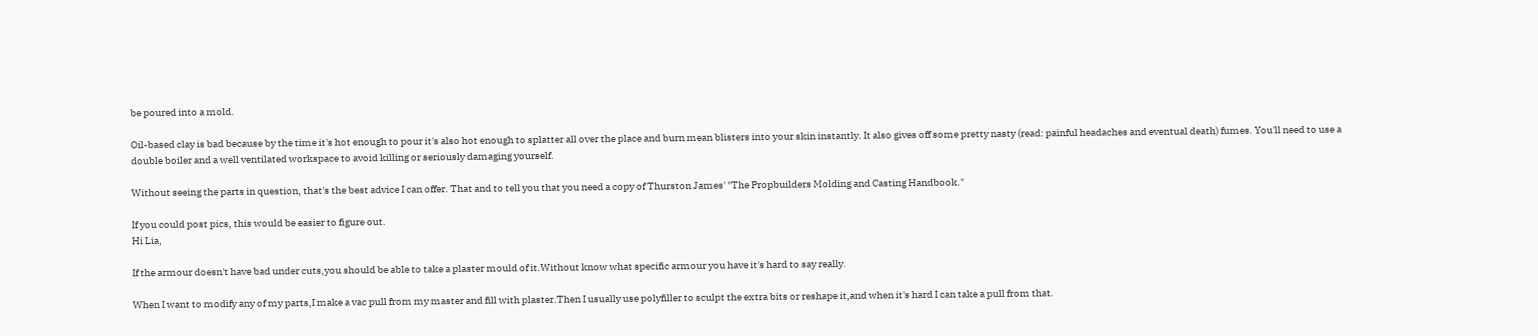be poured into a mold.

Oil-based clay is bad because by the time it's hot enough to pour it's also hot enough to splatter all over the place and burn mean blisters into your skin instantly. It also gives off some pretty nasty (read: painful headaches and eventual death) fumes. You'll need to use a double boiler and a well ventilated workspace to avoid killing or seriously damaging yourself.

Without seeing the parts in question, that's the best advice I can offer. That and to tell you that you need a copy of Thurston James' "The Propbuilders Molding and Casting Handbook."

If you could post pics, this would be easier to figure out.
Hi Lia,

If the armour doesn't have bad under cuts,you should be able to take a plaster mould of it.Without know what specific armour you have it's hard to say really.

When I want to modify any of my parts,I make a vac pull from my master and fill with plaster.Then I usually use polyfiller to sculpt the extra bits or reshape it,and when it's hard I can take a pull from that.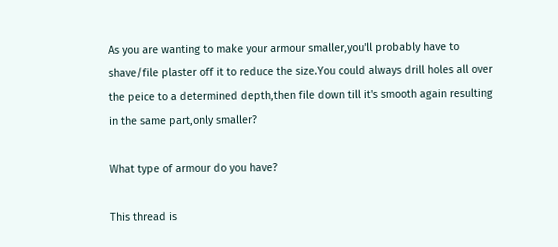As you are wanting to make your armour smaller,you'll probably have to shave/file plaster off it to reduce the size.You could always drill holes all over the peice to a determined depth,then file down till it's smooth again resulting in the same part,only smaller?

What type of armour do you have?

This thread is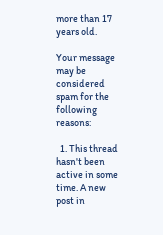more than 17 years old.

Your message may be considered spam for the following reasons:

  1. This thread hasn't been active in some time. A new post in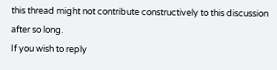this thread might not contribute constructively to this discussion after so long.
If you wish to reply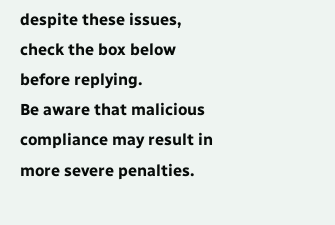despite these issues, check the box below before replying.
Be aware that malicious compliance may result in more severe penalties.